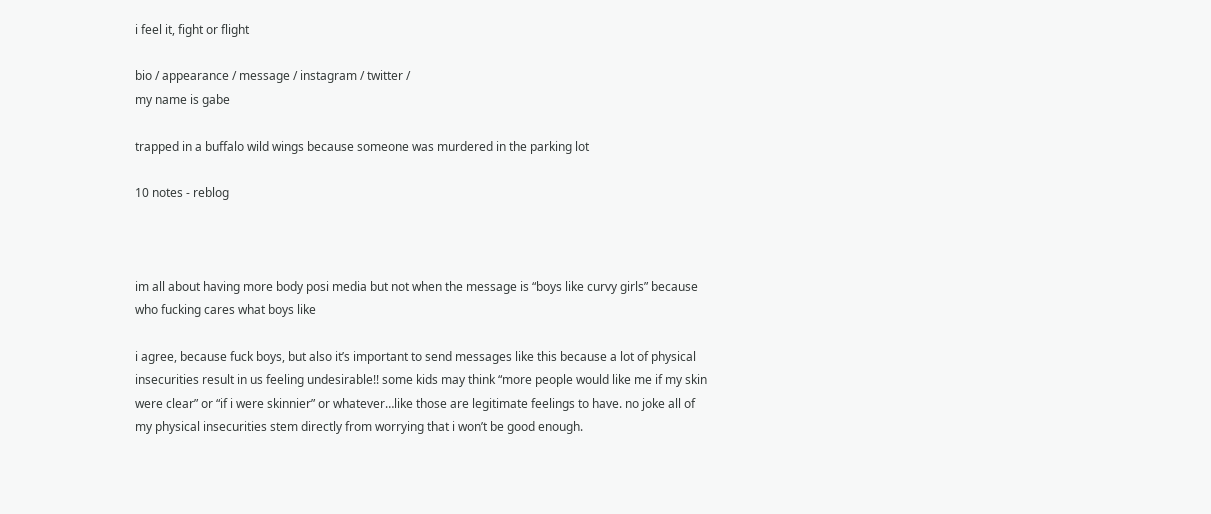i feel it, fight or flight

bio / appearance / message / instagram / twitter /
my name is gabe

trapped in a buffalo wild wings because someone was murdered in the parking lot

10 notes - reblog



im all about having more body posi media but not when the message is “boys like curvy girls” because who fucking cares what boys like

i agree, because fuck boys, but also it’s important to send messages like this because a lot of physical insecurities result in us feeling undesirable!! some kids may think “more people would like me if my skin were clear” or “if i were skinnier” or whatever…like those are legitimate feelings to have. no joke all of my physical insecurities stem directly from worrying that i won’t be good enough.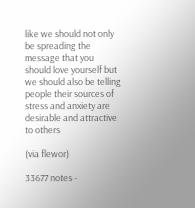like we should not only be spreading the message that you should love yourself but we should also be telling people their sources of stress and anxiety are desirable and attractive to others

(via flewor)

33677 notes -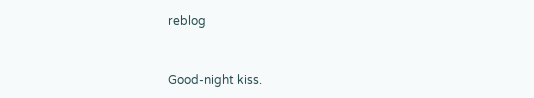reblog


Good-night kiss.